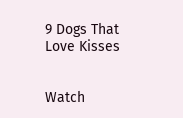9 Dogs That Love Kisses


Watch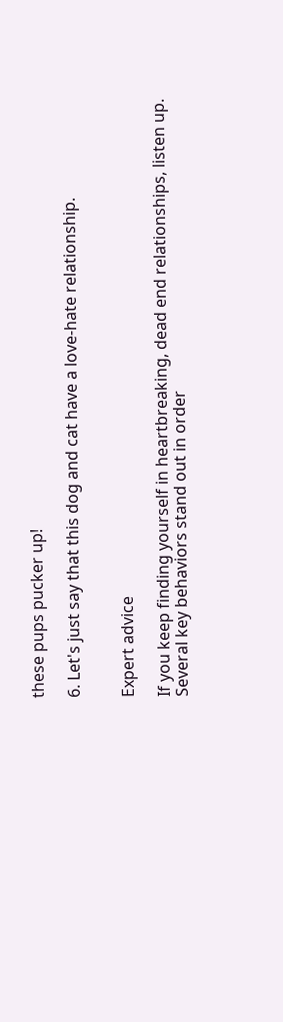these pups pucker up!

6. Let's just say that this dog and cat have a love-hate relationship.


Expert advice

If you keep finding yourself in heartbreaking, dead end relationships, listen up.
Several key behaviors stand out in order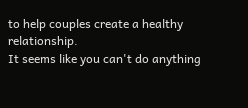to help couples create a healthy relationship.
It seems like you can't do anything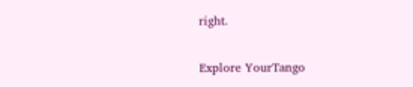right.

Explore YourTango